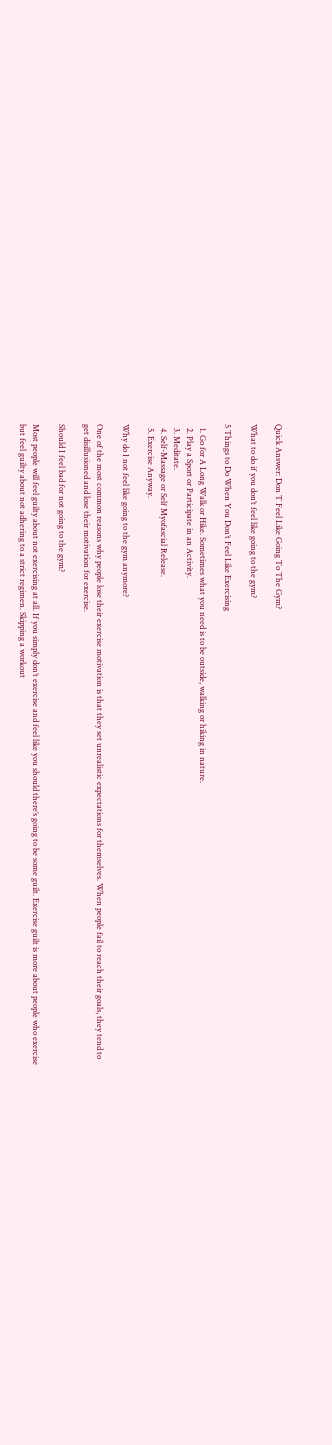Quick Answer: Don T Feel Like Going To The Gym?

What to do if you don’t feel like going to the gym?

5 Things to Do When You Don’t Feel Like Exercising

  1. Go for A Long Walk or Hike. Sometimes what you need is to be outside, walking or hiking in nature.
  2. Play a Sport or Participate in an Activity.
  3. Meditate.
  4. Self-Massage or Self Myofascial Release.
  5. Exercise Anyway.

Why do I not feel like going to the gym anymore?

One of the most common reasons why people lose their exercise motivation is that they set unrealistic expectations for themselves. When people fail to reach their goals, they tend to get disillusioned and lose their motivation for exercise.

Should I feel bad for not going to the gym?

Most people will feel guilty about not exercising at all. If you simply don’t exercise and feel like you should there’s going to be some guilt. Exercise guilt is more about people who exercise but feel guilty about not adhering to a strict regimen. Skipping a workout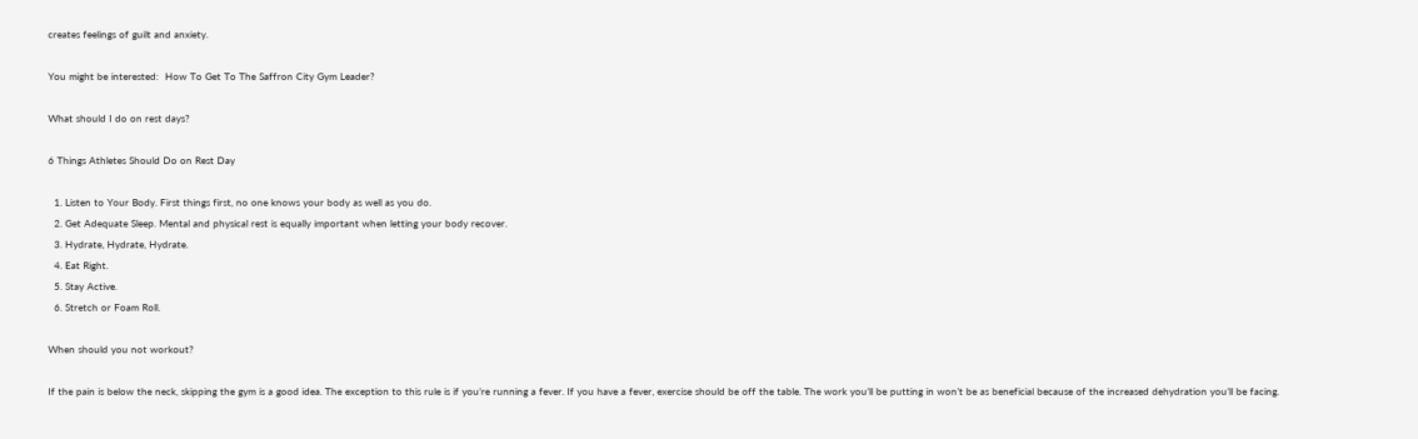creates feelings of guilt and anxiety.

You might be interested:  How To Get To The Saffron City Gym Leader?

What should I do on rest days?

6 Things Athletes Should Do on Rest Day

  1. Listen to Your Body. First things first, no one knows your body as well as you do.
  2. Get Adequate Sleep. Mental and physical rest is equally important when letting your body recover.
  3. Hydrate, Hydrate, Hydrate.
  4. Eat Right.
  5. Stay Active.
  6. Stretch or Foam Roll.

When should you not workout?

If the pain is below the neck, skipping the gym is a good idea. The exception to this rule is if you’re running a fever. If you have a fever, exercise should be off the table. The work you’ll be putting in won’t be as beneficial because of the increased dehydration you’ll be facing.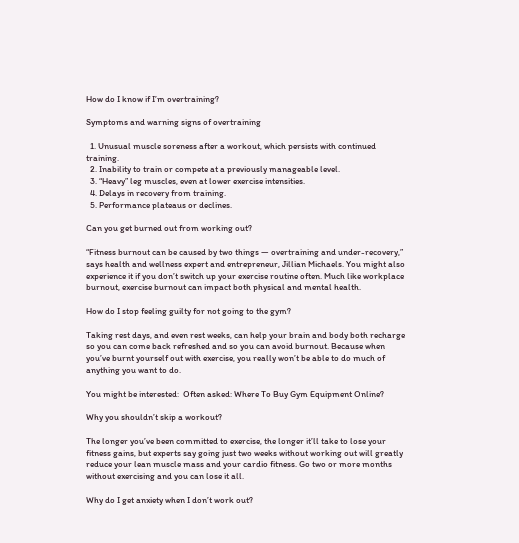How do I know if I’m overtraining?

Symptoms and warning signs of overtraining

  1. Unusual muscle soreness after a workout, which persists with continued training.
  2. Inability to train or compete at a previously manageable level.
  3. “Heavy” leg muscles, even at lower exercise intensities.
  4. Delays in recovery from training.
  5. Performance plateaus or declines.

Can you get burned out from working out?

“Fitness burnout can be caused by two things — overtraining and under-recovery,” says health and wellness expert and entrepreneur, Jillian Michaels. You might also experience it if you don’t switch up your exercise routine often. Much like workplace burnout, exercise burnout can impact both physical and mental health.

How do I stop feeling guilty for not going to the gym?

Taking rest days, and even rest weeks, can help your brain and body both recharge so you can come back refreshed and so you can avoid burnout. Because when you’ve burnt yourself out with exercise, you really won’t be able to do much of anything you want to do.

You might be interested:  Often asked: Where To Buy Gym Equipment Online?

Why you shouldn’t skip a workout?

The longer you’ve been committed to exercise, the longer it’ll take to lose your fitness gains, but experts say going just two weeks without working out will greatly reduce your lean muscle mass and your cardio fitness. Go two or more months without exercising and you can lose it all.

Why do I get anxiety when I don’t work out?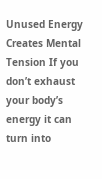Unused Energy Creates Mental Tension If you don’t exhaust your body’s energy it can turn into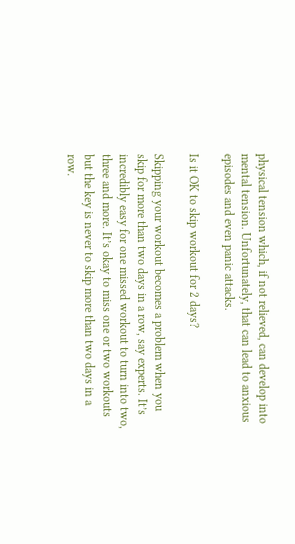physical tension which, if not relieved, can develop into mental tension. Unfortunately, that can lead to anxious episodes and even panic attacks.

Is it OK to skip workout for 2 days?

Skipping your workout becomes a problem when you skip for more than two days in a row, say experts. It’s incredibly easy for one missed workout to turn into two, three and more. It’s okay to miss one or two workouts but the key is never to skip more than two days in a row.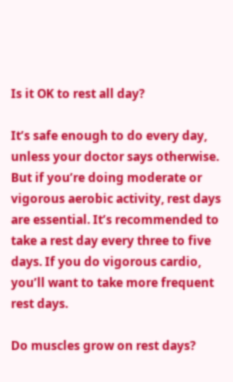Is it OK to rest all day?

It’s safe enough to do every day, unless your doctor says otherwise. But if you’re doing moderate or vigorous aerobic activity, rest days are essential. It’s recommended to take a rest day every three to five days. If you do vigorous cardio, you’ll want to take more frequent rest days.

Do muscles grow on rest days?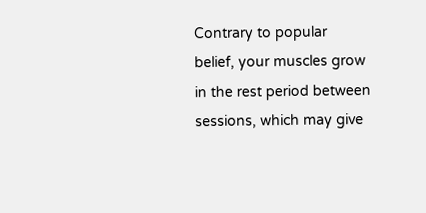Contrary to popular belief, your muscles grow in the rest period between sessions, which may give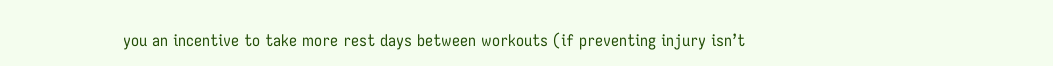you an incentive to take more rest days between workouts (if preventing injury isn’t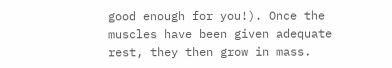good enough for you!). Once the muscles have been given adequate rest, they then grow in mass.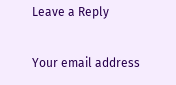Leave a Reply

Your email address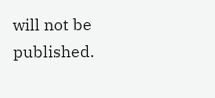will not be published.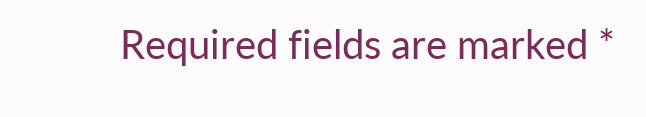Required fields are marked *